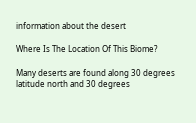information about the desert

Where Is The Location Of This Biome?

Many deserts are found along 30 degrees latitude north and 30 degrees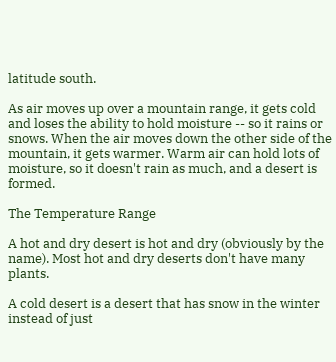latitude south.

As air moves up over a mountain range, it gets cold and loses the ability to hold moisture -- so it rains or snows. When the air moves down the other side of the mountain, it gets warmer. Warm air can hold lots of moisture, so it doesn't rain as much, and a desert is formed.

The Temperature Range

A hot and dry desert is hot and dry (obviously by the name). Most hot and dry deserts don't have many plants.

A cold desert is a desert that has snow in the winter instead of just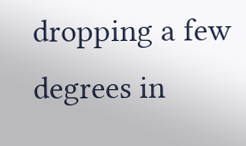dropping a few degrees in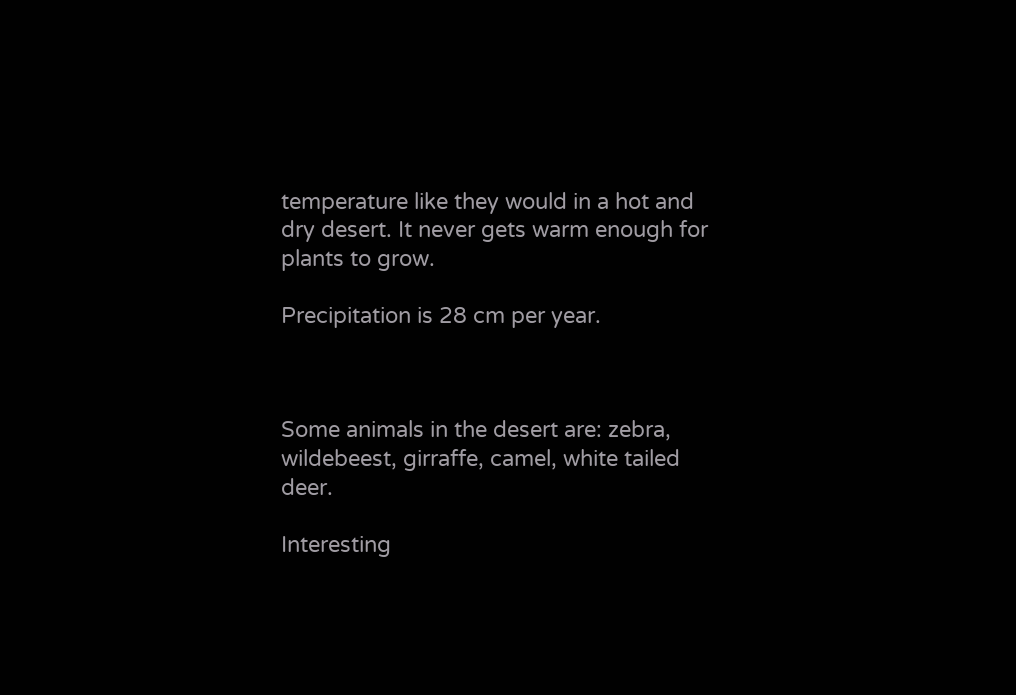temperature like they would in a hot and dry desert. It never gets warm enough for plants to grow.

Precipitation is 28 cm per year.



Some animals in the desert are: zebra, wildebeest, girraffe, camel, white tailed deer.

Interesting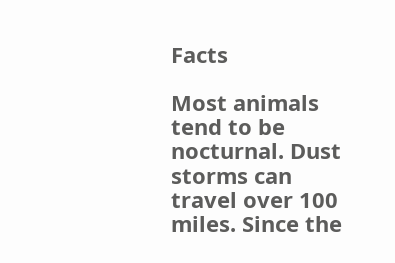Facts

Most animals tend to be nocturnal. Dust storms can travel over 100 miles. Since the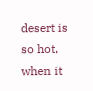desert is so hot, when it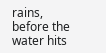rains, before the water hits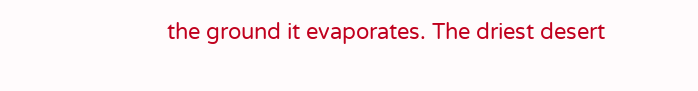the ground it evaporates. The driest desert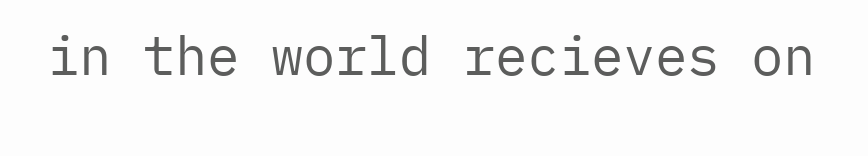in the world recieves on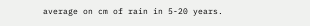average on cm of rain in 5-20 years.